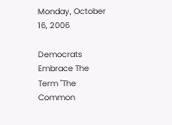Monday, October 16, 2006

Democrats Embrace The Term "The Common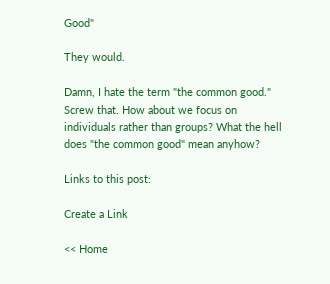Good"

They would.

Damn, I hate the term "the common good." Screw that. How about we focus on individuals rather than groups? What the hell does "the common good" mean anyhow?

Links to this post:

Create a Link

<< Home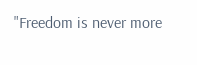"Freedom is never more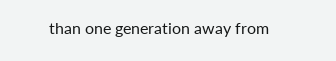than one generation away from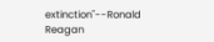extinction"--Ronald Reagan